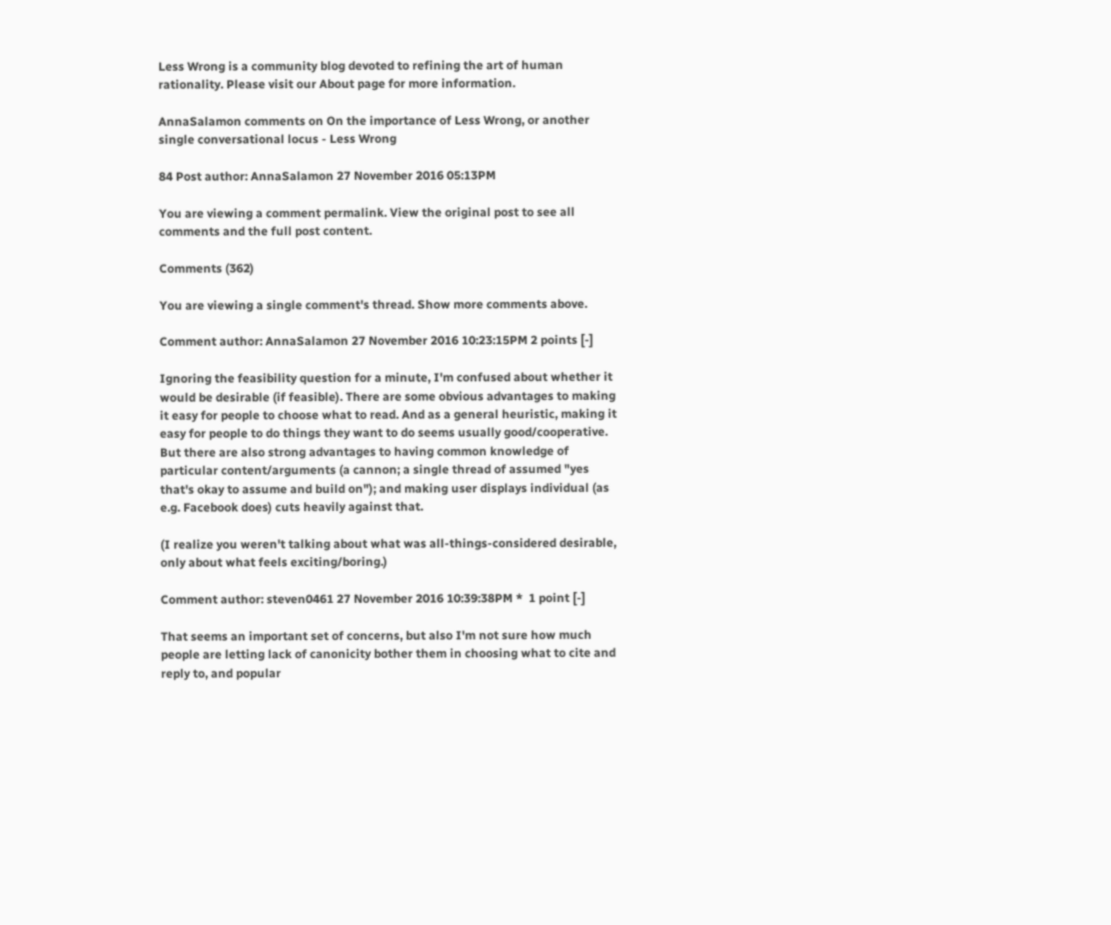Less Wrong is a community blog devoted to refining the art of human rationality. Please visit our About page for more information.

AnnaSalamon comments on On the importance of Less Wrong, or another single conversational locus - Less Wrong

84 Post author: AnnaSalamon 27 November 2016 05:13PM

You are viewing a comment permalink. View the original post to see all comments and the full post content.

Comments (362)

You are viewing a single comment's thread. Show more comments above.

Comment author: AnnaSalamon 27 November 2016 10:23:15PM 2 points [-]

Ignoring the feasibility question for a minute, I'm confused about whether it would be desirable (if feasible). There are some obvious advantages to making it easy for people to choose what to read. And as a general heuristic, making it easy for people to do things they want to do seems usually good/cooperative. But there are also strong advantages to having common knowledge of particular content/arguments (a cannon; a single thread of assumed "yes that's okay to assume and build on"); and making user displays individual (as e.g. Facebook does) cuts heavily against that.

(I realize you weren't talking about what was all-things-considered desirable, only about what feels exciting/boring.)

Comment author: steven0461 27 November 2016 10:39:38PM *  1 point [-]

That seems an important set of concerns, but also I'm not sure how much people are letting lack of canonicity bother them in choosing what to cite and reply to, and popular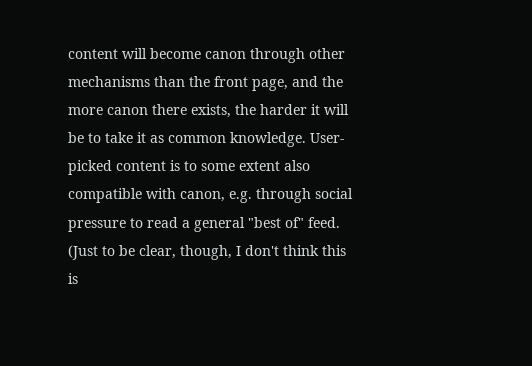content will become canon through other mechanisms than the front page, and the more canon there exists, the harder it will be to take it as common knowledge. User-picked content is to some extent also compatible with canon, e.g. through social pressure to read a general "best of" feed. (Just to be clear, though, I don't think this is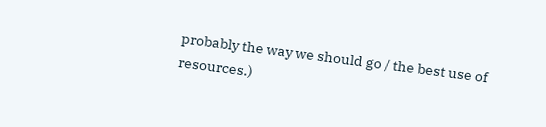probably the way we should go / the best use of resources.)